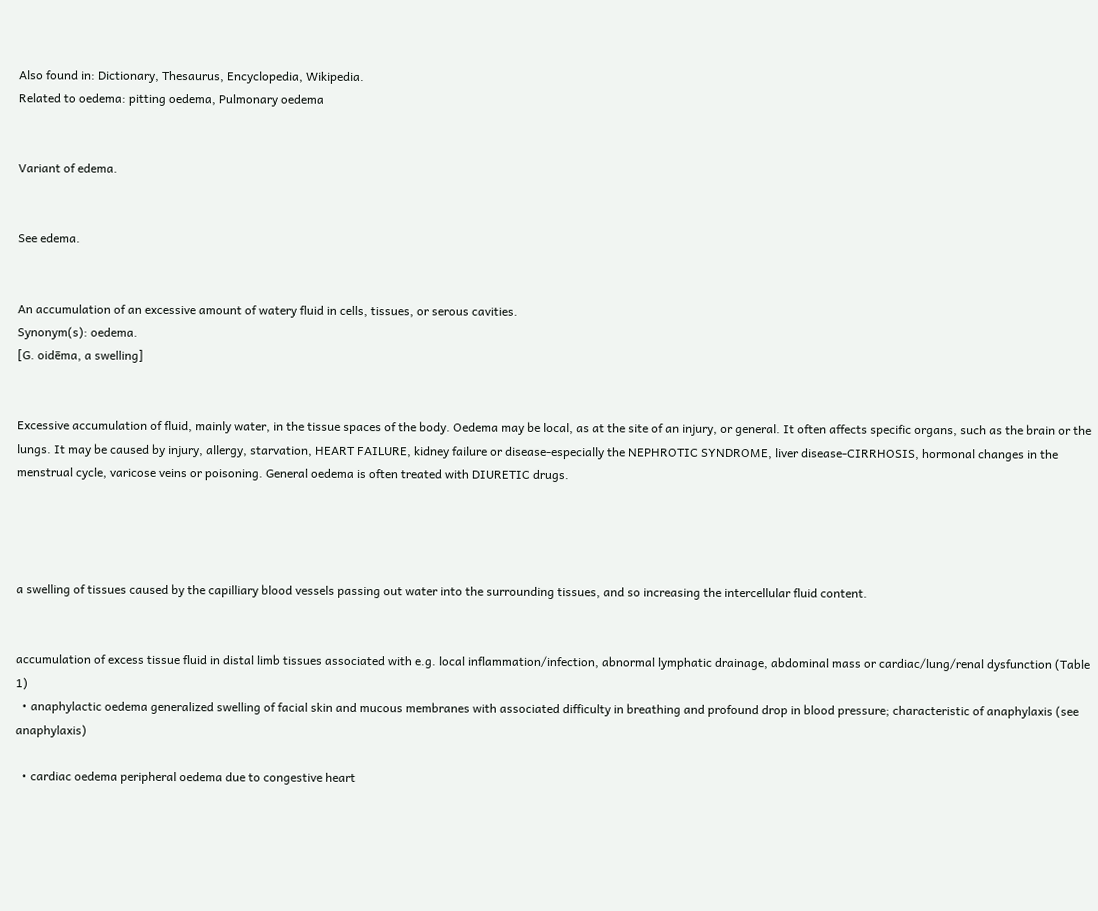Also found in: Dictionary, Thesaurus, Encyclopedia, Wikipedia.
Related to oedema: pitting oedema, Pulmonary oedema


Variant of edema.


See edema.


An accumulation of an excessive amount of watery fluid in cells, tissues, or serous cavities.
Synonym(s): oedema.
[G. oidēma, a swelling]


Excessive accumulation of fluid, mainly water, in the tissue spaces of the body. Oedema may be local, as at the site of an injury, or general. It often affects specific organs, such as the brain or the lungs. It may be caused by injury, allergy, starvation, HEART FAILURE, kidney failure or disease-especially the NEPHROTIC SYNDROME, liver disease-CIRRHOSIS, hormonal changes in the menstrual cycle, varicose veins or poisoning. General oedema is often treated with DIURETIC drugs.




a swelling of tissues caused by the capilliary blood vessels passing out water into the surrounding tissues, and so increasing the intercellular fluid content.


accumulation of excess tissue fluid in distal limb tissues associated with e.g. local inflammation/infection, abnormal lymphatic drainage, abdominal mass or cardiac/lung/renal dysfunction (Table 1)
  • anaphylactic oedema generalized swelling of facial skin and mucous membranes with associated difficulty in breathing and profound drop in blood pressure; characteristic of anaphylaxis (see anaphylaxis)

  • cardiac oedema peripheral oedema due to congestive heart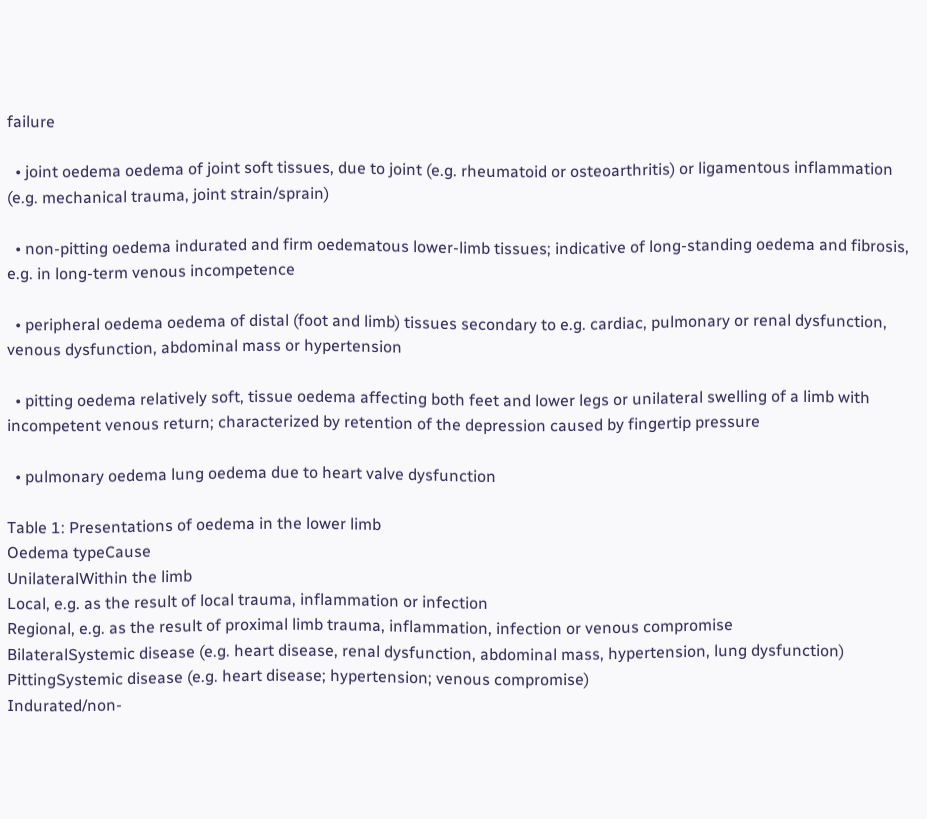failure

  • joint oedema oedema of joint soft tissues, due to joint (e.g. rheumatoid or osteoarthritis) or ligamentous inflammation (e.g. mechanical trauma, joint strain/sprain)

  • non-pitting oedema indurated and firm oedematous lower-limb tissues; indicative of long-standing oedema and fibrosis, e.g. in long-term venous incompetence

  • peripheral oedema oedema of distal (foot and limb) tissues secondary to e.g. cardiac, pulmonary or renal dysfunction, venous dysfunction, abdominal mass or hypertension

  • pitting oedema relatively soft, tissue oedema affecting both feet and lower legs or unilateral swelling of a limb with incompetent venous return; characterized by retention of the depression caused by fingertip pressure

  • pulmonary oedema lung oedema due to heart valve dysfunction

Table 1: Presentations of oedema in the lower limb
Oedema typeCause
UnilateralWithin the limb
Local, e.g. as the result of local trauma, inflammation or infection
Regional, e.g. as the result of proximal limb trauma, inflammation, infection or venous compromise
BilateralSystemic disease (e.g. heart disease, renal dysfunction, abdominal mass, hypertension, lung dysfunction)
PittingSystemic disease (e.g. heart disease; hypertension; venous compromise)
Indurated/non-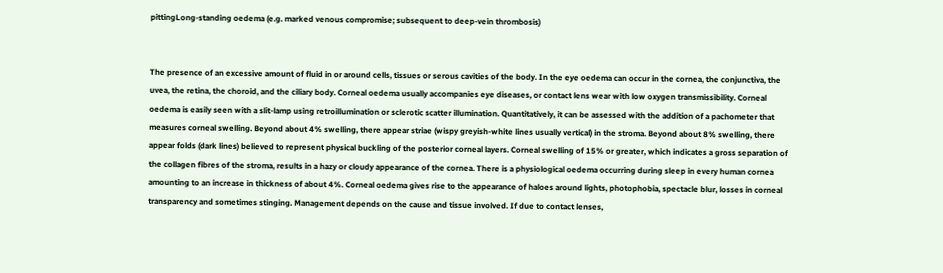pittingLong-standing oedema (e.g. marked venous compromise; subsequent to deep-vein thrombosis)


The presence of an excessive amount of fluid in or around cells, tissues or serous cavities of the body. In the eye oedema can occur in the cornea, the conjunctiva, the uvea, the retina, the choroid, and the ciliary body. Corneal oedema usually accompanies eye diseases, or contact lens wear with low oxygen transmissibility. Corneal oedema is easily seen with a slit-lamp using retroillumination or sclerotic scatter illumination. Quantitatively, it can be assessed with the addition of a pachometer that measures corneal swelling. Beyond about 4% swelling, there appear striae (wispy greyish-white lines usually vertical) in the stroma. Beyond about 8% swelling, there appear folds (dark lines) believed to represent physical buckling of the posterior corneal layers. Corneal swelling of 15% or greater, which indicates a gross separation of the collagen fibres of the stroma, results in a hazy or cloudy appearance of the cornea. There is a physiological oedema occurring during sleep in every human cornea amounting to an increase in thickness of about 4%. Corneal oedema gives rise to the appearance of haloes around lights, photophobia, spectacle blur, losses in corneal transparency and sometimes stinging. Management depends on the cause and tissue involved. If due to contact lenses,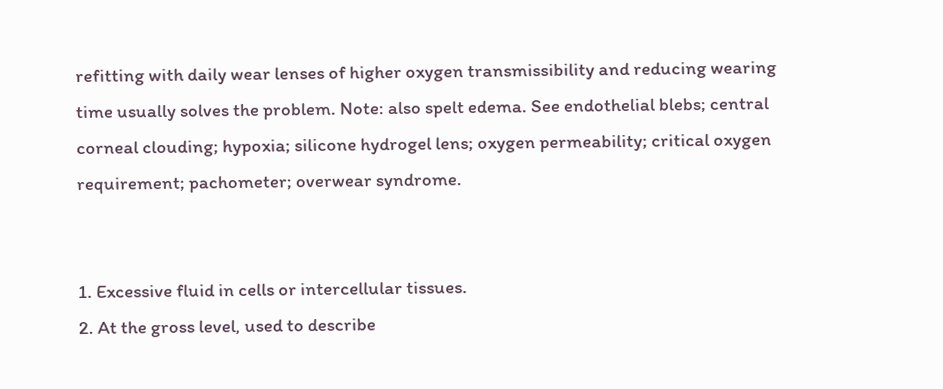refitting with daily wear lenses of higher oxygen transmissibility and reducing wearing time usually solves the problem. Note: also spelt edema. See endothelial blebs; central corneal clouding; hypoxia; silicone hydrogel lens; oxygen permeability; critical oxygen requirement; pachometer; overwear syndrome.


1. Excessive fluid in cells or intercellular tissues.
2. At the gross level, used to describe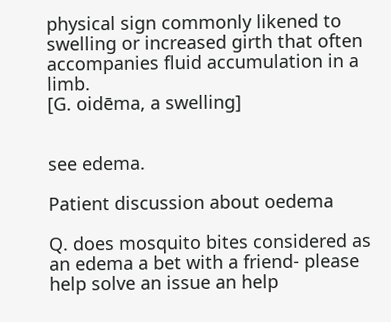physical sign commonly likened to swelling or increased girth that often accompanies fluid accumulation in a limb.
[G. oidēma, a swelling]


see edema.

Patient discussion about oedema

Q. does mosquito bites considered as an edema a bet with a friend- please help solve an issue an help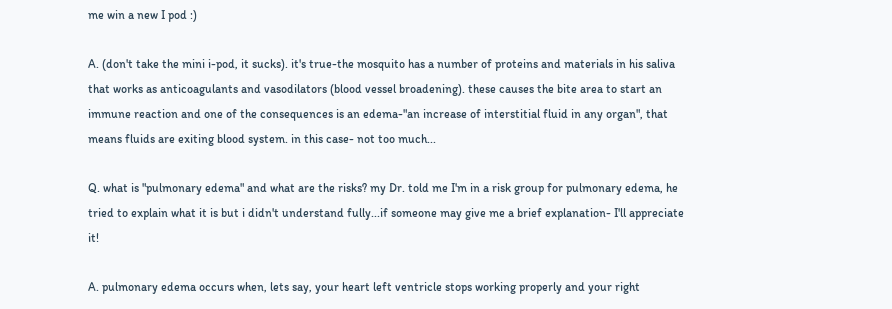me win a new I pod :)

A. (don't take the mini i-pod, it sucks). it's true-the mosquito has a number of proteins and materials in his saliva that works as anticoagulants and vasodilators (blood vessel broadening). these causes the bite area to start an immune reaction and one of the consequences is an edema-"an increase of interstitial fluid in any organ", that means fluids are exiting blood system. in this case- not too much...

Q. what is "pulmonary edema" and what are the risks? my Dr. told me I'm in a risk group for pulmonary edema, he tried to explain what it is but i didn't understand fully...if someone may give me a brief explanation- I'll appreciate it!

A. pulmonary edema occurs when, lets say, your heart left ventricle stops working properly and your right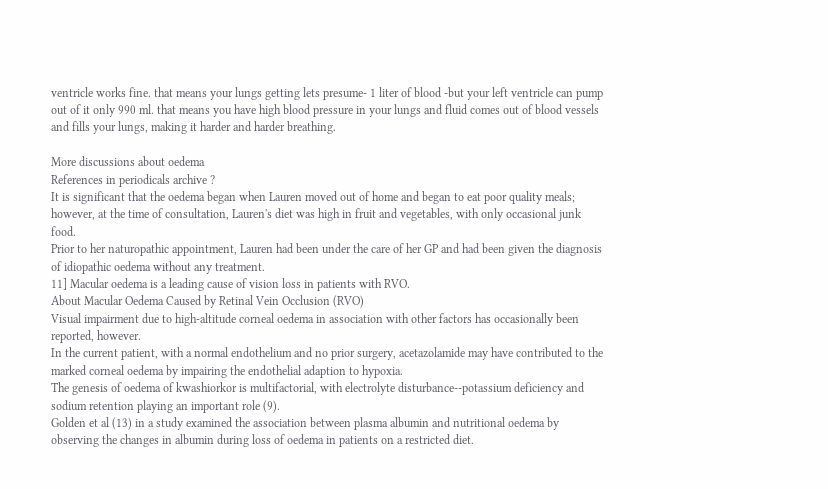ventricle works fine. that means your lungs getting lets presume- 1 liter of blood -but your left ventricle can pump out of it only 990 ml. that means you have high blood pressure in your lungs and fluid comes out of blood vessels and fills your lungs, making it harder and harder breathing.

More discussions about oedema
References in periodicals archive ?
It is significant that the oedema began when Lauren moved out of home and began to eat poor quality meals; however, at the time of consultation, Lauren's diet was high in fruit and vegetables, with only occasional junk food.
Prior to her naturopathic appointment, Lauren had been under the care of her GP and had been given the diagnosis of idiopathic oedema without any treatment.
11] Macular oedema is a leading cause of vision loss in patients with RVO.
About Macular Oedema Caused by Retinal Vein Occlusion (RVO)
Visual impairment due to high-altitude corneal oedema in association with other factors has occasionally been reported, however.
In the current patient, with a normal endothelium and no prior surgery, acetazolamide may have contributed to the marked corneal oedema by impairing the endothelial adaption to hypoxia.
The genesis of oedema of kwashiorkor is multifactorial, with electrolyte disturbance--potassium deficiency and sodium retention playing an important role (9).
Golden et al (13) in a study examined the association between plasma albumin and nutritional oedema by observing the changes in albumin during loss of oedema in patients on a restricted diet.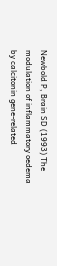Newbold P, Brain SD (1993) The modulation of inflammatory oedema by calcitonin gene-related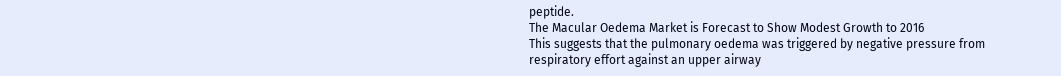peptide.
The Macular Oedema Market is Forecast to Show Modest Growth to 2016
This suggests that the pulmonary oedema was triggered by negative pressure from respiratory effort against an upper airway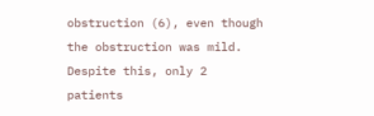obstruction (6), even though the obstruction was mild.
Despite this, only 2 patients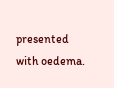presented with oedema.